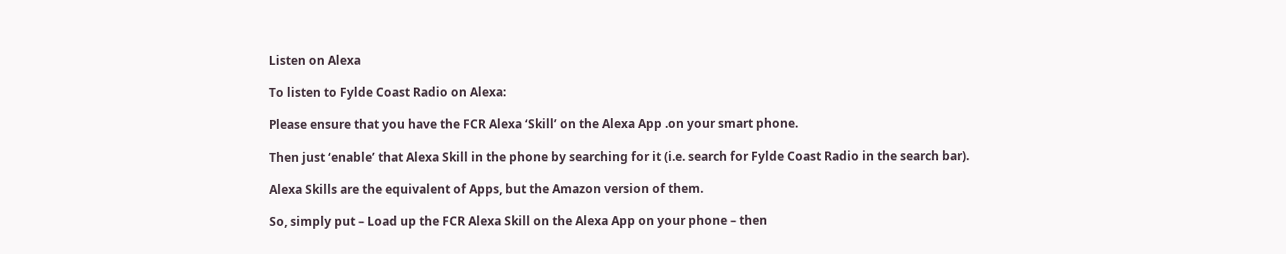Listen on Alexa

To listen to Fylde Coast Radio on Alexa:

Please ensure that you have the FCR Alexa ‘Skill’ on the Alexa App .on your smart phone.

Then just ‘enable’ that Alexa Skill in the phone by searching for it (i.e. search for Fylde Coast Radio in the search bar).

Alexa Skills are the equivalent of Apps, but the Amazon version of them.

So, simply put – Load up the FCR Alexa Skill on the Alexa App on your phone – then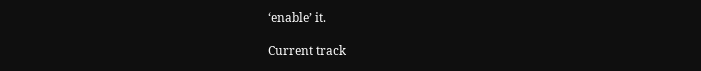‘enable’ it.

Current track